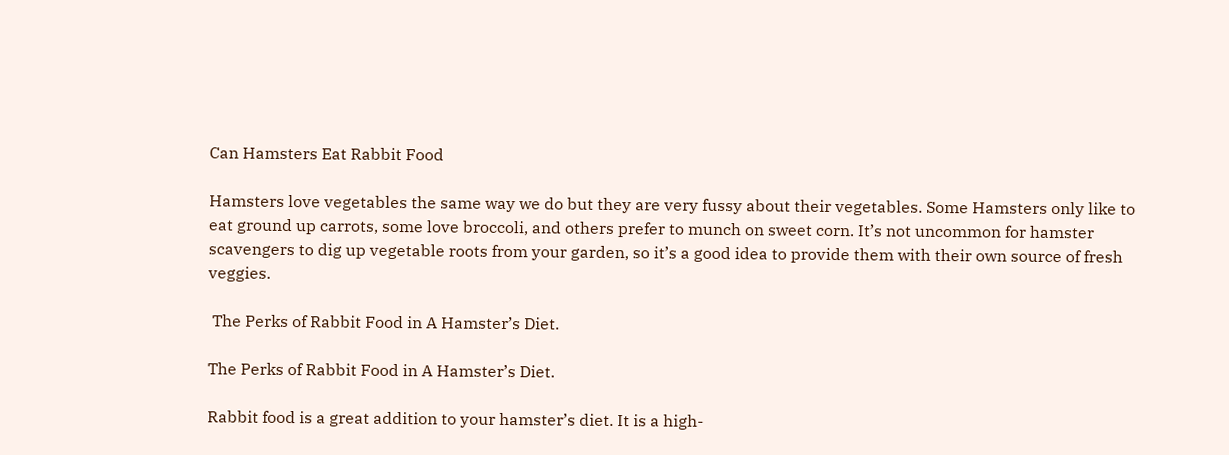Can Hamsters Eat Rabbit Food

Hamsters love vegetables the same way we do but they are very fussy about their vegetables. Some Hamsters only like to eat ground up carrots, some love broccoli, and others prefer to munch on sweet corn. It’s not uncommon for hamster scavengers to dig up vegetable roots from your garden, so it’s a good idea to provide them with their own source of fresh veggies.

 The Perks of Rabbit Food in A Hamster’s Diet.

The Perks of Rabbit Food in A Hamster’s Diet.

Rabbit food is a great addition to your hamster’s diet. It is a high-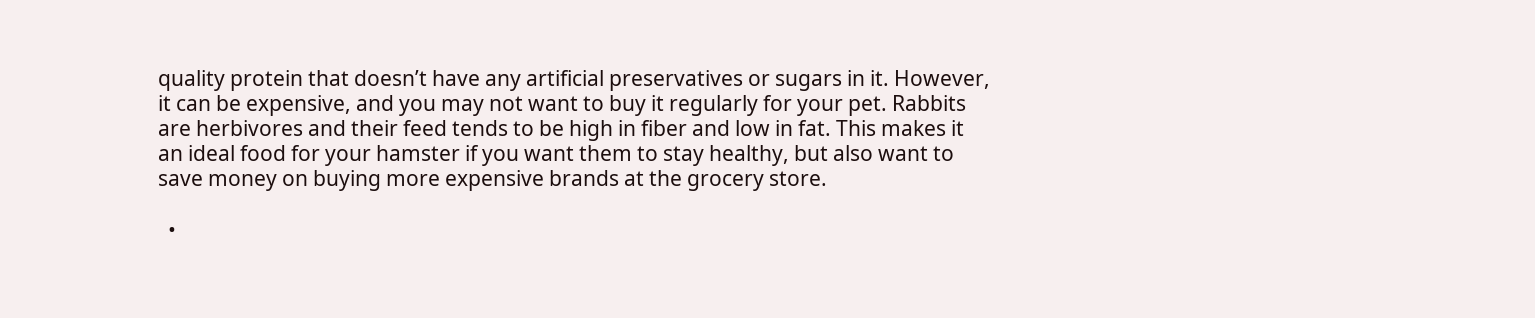quality protein that doesn’t have any artificial preservatives or sugars in it. However, it can be expensive, and you may not want to buy it regularly for your pet. Rabbits are herbivores and their feed tends to be high in fiber and low in fat. This makes it an ideal food for your hamster if you want them to stay healthy, but also want to save money on buying more expensive brands at the grocery store.

  •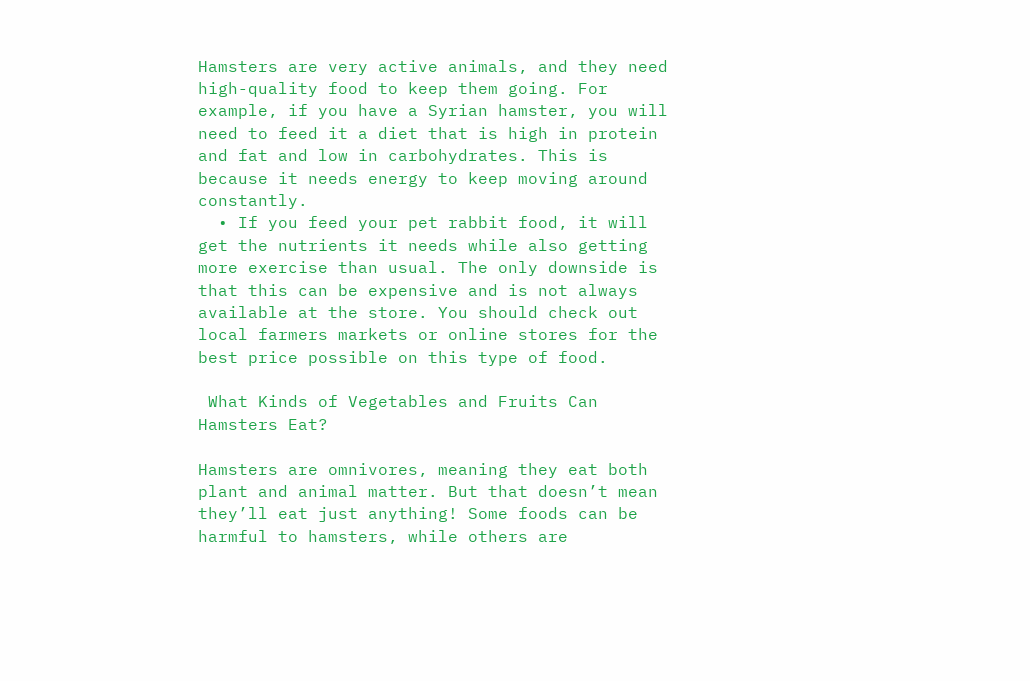Hamsters are very active animals, and they need high-quality food to keep them going. For example, if you have a Syrian hamster, you will need to feed it a diet that is high in protein and fat and low in carbohydrates. This is because it needs energy to keep moving around constantly.
  • If you feed your pet rabbit food, it will get the nutrients it needs while also getting more exercise than usual. The only downside is that this can be expensive and is not always available at the store. You should check out local farmers markets or online stores for the best price possible on this type of food.

 What Kinds of Vegetables and Fruits Can Hamsters Eat?

Hamsters are omnivores, meaning they eat both plant and animal matter. But that doesn’t mean they’ll eat just anything! Some foods can be harmful to hamsters, while others are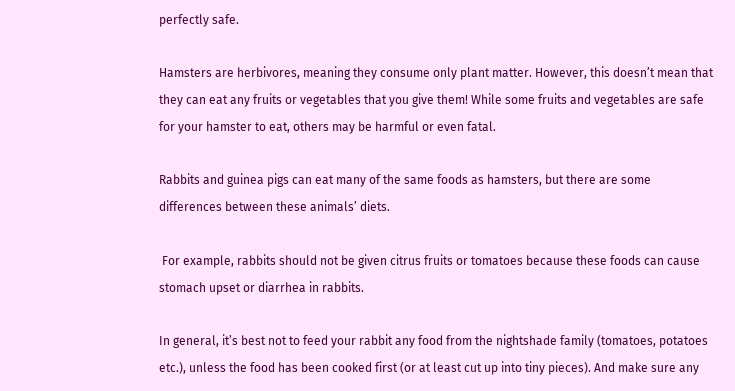perfectly safe.

Hamsters are herbivores, meaning they consume only plant matter. However, this doesn’t mean that they can eat any fruits or vegetables that you give them! While some fruits and vegetables are safe for your hamster to eat, others may be harmful or even fatal.

Rabbits and guinea pigs can eat many of the same foods as hamsters, but there are some differences between these animals’ diets.

 For example, rabbits should not be given citrus fruits or tomatoes because these foods can cause stomach upset or diarrhea in rabbits.

In general, it’s best not to feed your rabbit any food from the nightshade family (tomatoes, potatoes etc.), unless the food has been cooked first (or at least cut up into tiny pieces). And make sure any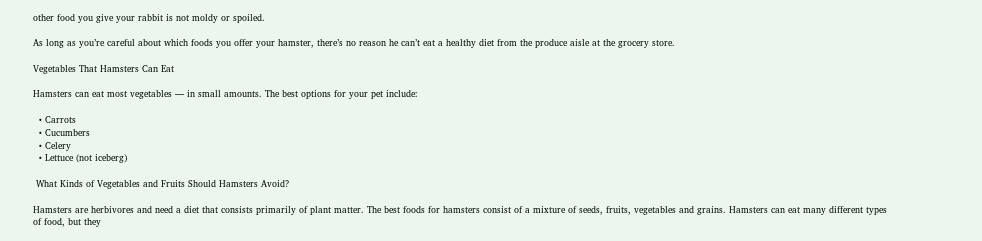other food you give your rabbit is not moldy or spoiled.

As long as you’re careful about which foods you offer your hamster, there’s no reason he can’t eat a healthy diet from the produce aisle at the grocery store.

Vegetables That Hamsters Can Eat

Hamsters can eat most vegetables — in small amounts. The best options for your pet include:

  • Carrots
  • Cucumbers
  • Celery
  • Lettuce (not iceberg)

 What Kinds of Vegetables and Fruits Should Hamsters Avoid?

Hamsters are herbivores and need a diet that consists primarily of plant matter. The best foods for hamsters consist of a mixture of seeds, fruits, vegetables and grains. Hamsters can eat many different types of food, but they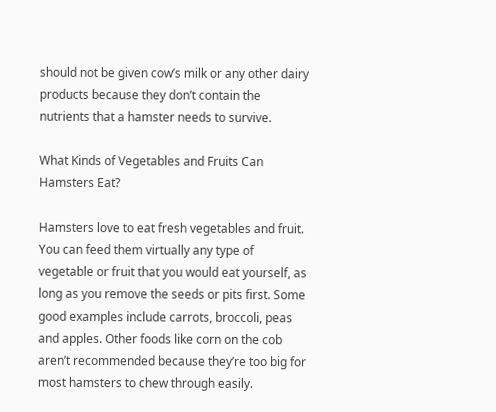should not be given cow’s milk or any other dairy products because they don’t contain the nutrients that a hamster needs to survive.

What Kinds of Vegetables and Fruits Can Hamsters Eat?

Hamsters love to eat fresh vegetables and fruit. You can feed them virtually any type of vegetable or fruit that you would eat yourself, as long as you remove the seeds or pits first. Some good examples include carrots, broccoli, peas and apples. Other foods like corn on the cob aren’t recommended because they’re too big for most hamsters to chew through easily.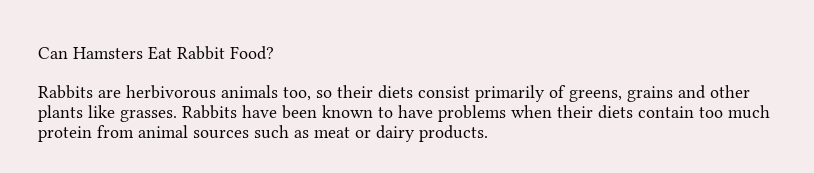Can Hamsters Eat Rabbit Food?

Rabbits are herbivorous animals too, so their diets consist primarily of greens, grains and other plants like grasses. Rabbits have been known to have problems when their diets contain too much protein from animal sources such as meat or dairy products.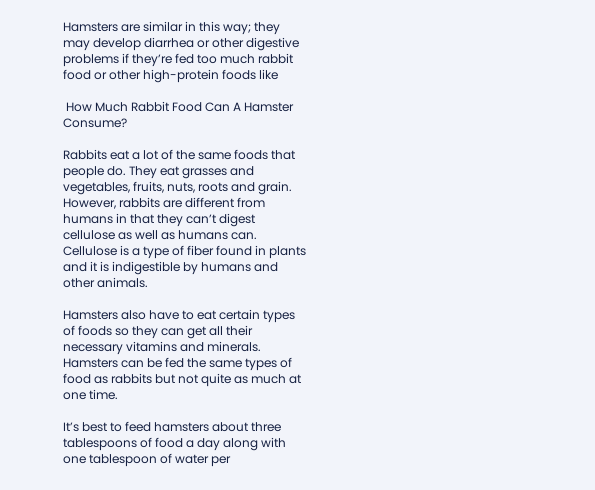Hamsters are similar in this way; they may develop diarrhea or other digestive problems if they’re fed too much rabbit food or other high-protein foods like

 How Much Rabbit Food Can A Hamster Consume?

Rabbits eat a lot of the same foods that people do. They eat grasses and vegetables, fruits, nuts, roots and grain. However, rabbits are different from humans in that they can’t digest cellulose as well as humans can. Cellulose is a type of fiber found in plants and it is indigestible by humans and other animals.

Hamsters also have to eat certain types of foods so they can get all their necessary vitamins and minerals. Hamsters can be fed the same types of food as rabbits but not quite as much at one time.

It’s best to feed hamsters about three tablespoons of food a day along with one tablespoon of water per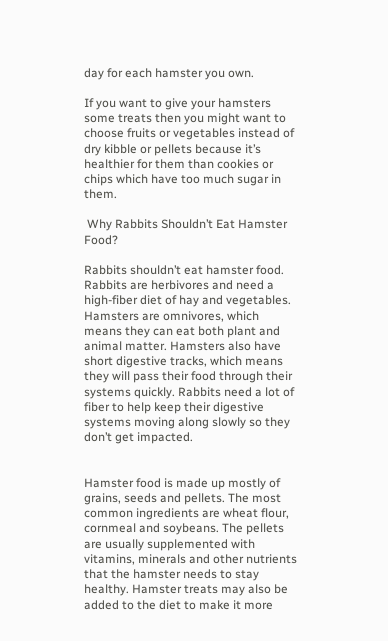day for each hamster you own.

If you want to give your hamsters some treats then you might want to choose fruits or vegetables instead of dry kibble or pellets because it’s healthier for them than cookies or chips which have too much sugar in them.

 Why Rabbits Shouldn’t Eat Hamster Food?

Rabbits shouldn’t eat hamster food. Rabbits are herbivores and need a high-fiber diet of hay and vegetables. Hamsters are omnivores, which means they can eat both plant and animal matter. Hamsters also have short digestive tracks, which means they will pass their food through their systems quickly. Rabbits need a lot of fiber to help keep their digestive systems moving along slowly so they don’t get impacted.


Hamster food is made up mostly of grains, seeds and pellets. The most common ingredients are wheat flour, cornmeal and soybeans. The pellets are usually supplemented with vitamins, minerals and other nutrients that the hamster needs to stay healthy. Hamster treats may also be added to the diet to make it more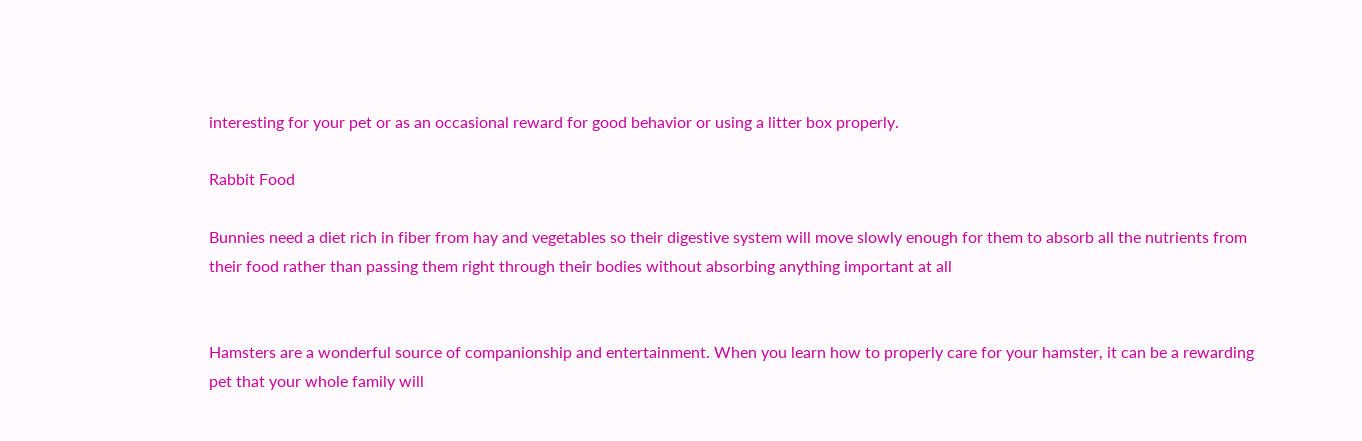interesting for your pet or as an occasional reward for good behavior or using a litter box properly.

Rabbit Food

Bunnies need a diet rich in fiber from hay and vegetables so their digestive system will move slowly enough for them to absorb all the nutrients from their food rather than passing them right through their bodies without absorbing anything important at all


Hamsters are a wonderful source of companionship and entertainment. When you learn how to properly care for your hamster, it can be a rewarding pet that your whole family will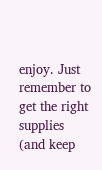enjoy. Just remember to get the right supplies (and keep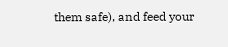them safe), and feed your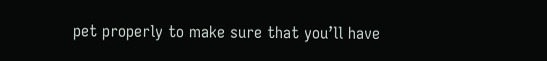pet properly to make sure that you’ll have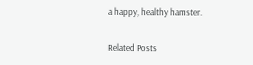a happy, healthy hamster.

Related Posts